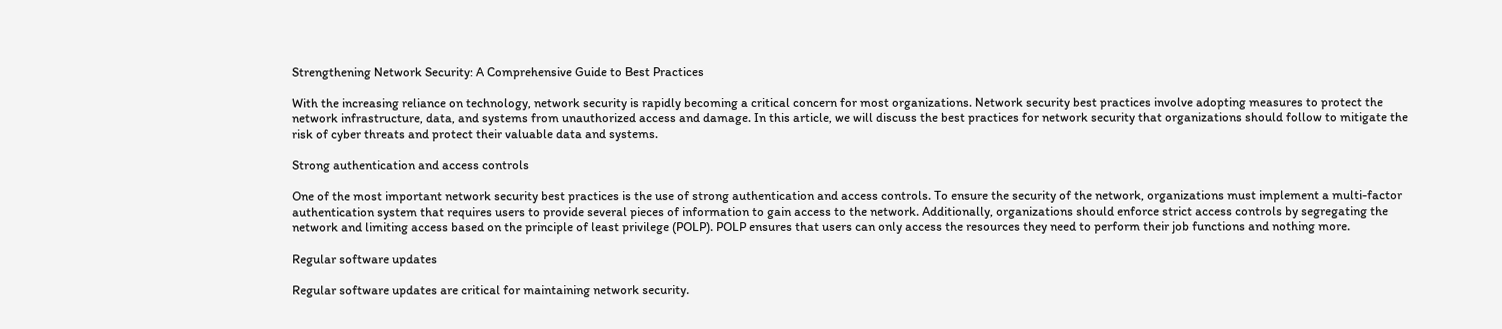Strengthening Network Security: A Comprehensive Guide to Best Practices

With the increasing reliance on technology, network security is rapidly becoming a critical concern for most organizations. Network security best practices involve adopting measures to protect the network infrastructure, data, and systems from unauthorized access and damage. In this article, we will discuss the best practices for network security that organizations should follow to mitigate the risk of cyber threats and protect their valuable data and systems.

Strong authentication and access controls

One of the most important network security best practices is the use of strong authentication and access controls. To ensure the security of the network, organizations must implement a multi-factor authentication system that requires users to provide several pieces of information to gain access to the network. Additionally, organizations should enforce strict access controls by segregating the network and limiting access based on the principle of least privilege (POLP). POLP ensures that users can only access the resources they need to perform their job functions and nothing more.

Regular software updates

Regular software updates are critical for maintaining network security.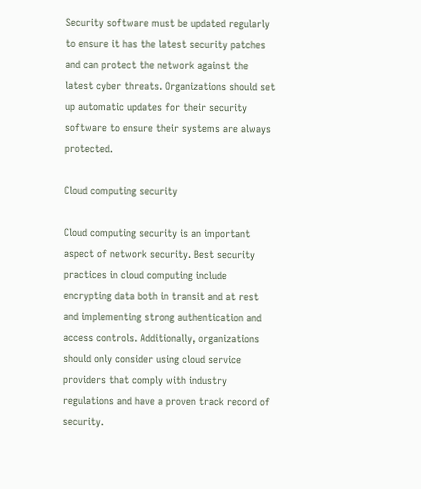Security software must be updated regularly to ensure it has the latest security patches and can protect the network against the latest cyber threats. Organizations should set up automatic updates for their security software to ensure their systems are always protected.

Cloud computing security

Cloud computing security is an important aspect of network security. Best security practices in cloud computing include encrypting data both in transit and at rest and implementing strong authentication and access controls. Additionally, organizations should only consider using cloud service providers that comply with industry regulations and have a proven track record of security.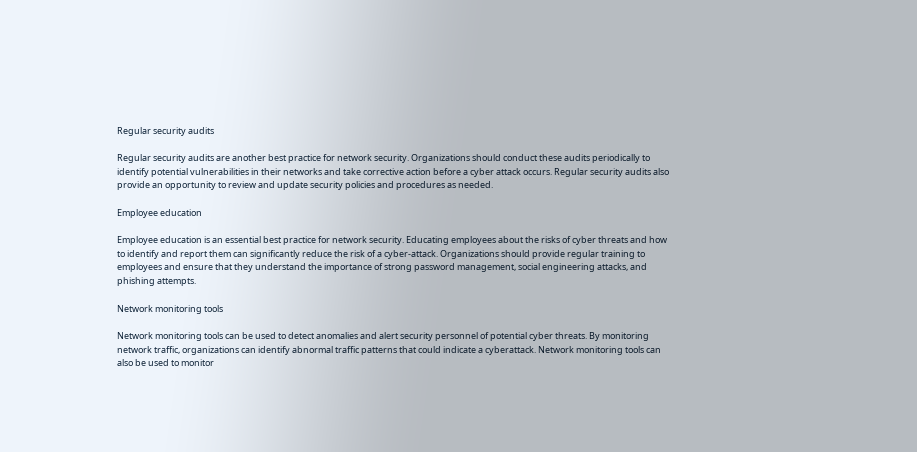Regular security audits

Regular security audits are another best practice for network security. Organizations should conduct these audits periodically to identify potential vulnerabilities in their networks and take corrective action before a cyber attack occurs. Regular security audits also provide an opportunity to review and update security policies and procedures as needed.

Employee education

Employee education is an essential best practice for network security. Educating employees about the risks of cyber threats and how to identify and report them can significantly reduce the risk of a cyber-attack. Organizations should provide regular training to employees and ensure that they understand the importance of strong password management, social engineering attacks, and phishing attempts.

Network monitoring tools

Network monitoring tools can be used to detect anomalies and alert security personnel of potential cyber threats. By monitoring network traffic, organizations can identify abnormal traffic patterns that could indicate a cyberattack. Network monitoring tools can also be used to monitor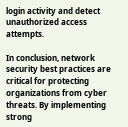login activity and detect unauthorized access attempts.

In conclusion, network security best practices are critical for protecting organizations from cyber threats. By implementing strong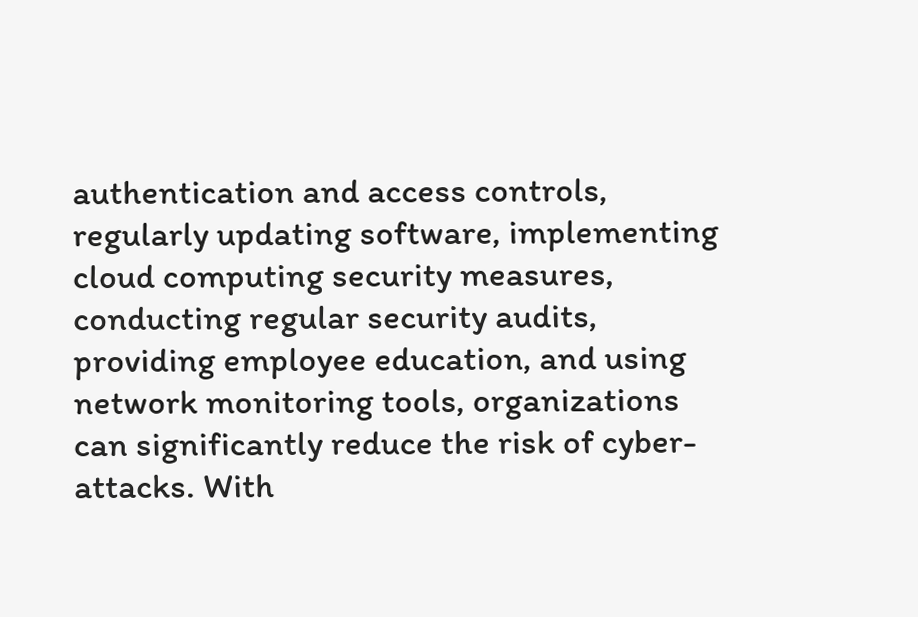authentication and access controls, regularly updating software, implementing cloud computing security measures, conducting regular security audits, providing employee education, and using network monitoring tools, organizations can significantly reduce the risk of cyber-attacks. With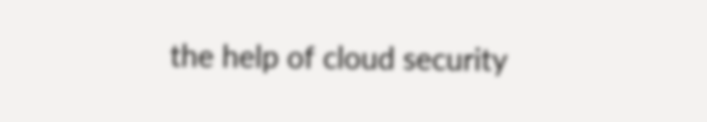the help of cloud security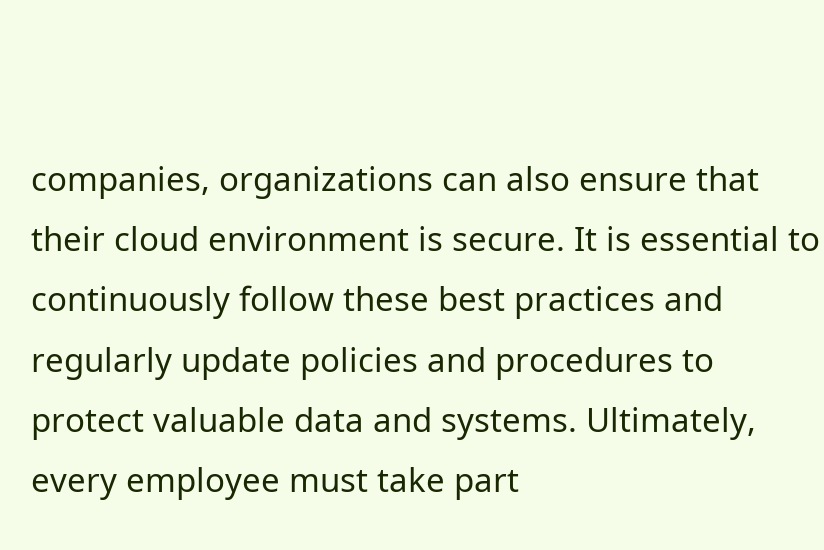companies, organizations can also ensure that their cloud environment is secure. It is essential to continuously follow these best practices and regularly update policies and procedures to protect valuable data and systems. Ultimately, every employee must take part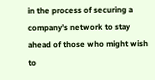in the process of securing a company’s network to stay ahead of those who might wish to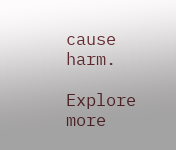cause harm.

Explore more